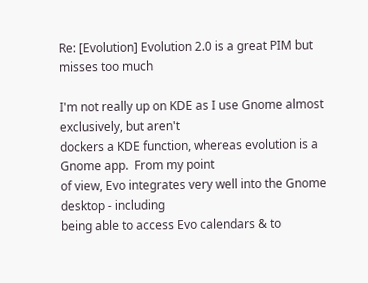Re: [Evolution] Evolution 2.0 is a great PIM but misses too much

I'm not really up on KDE as I use Gnome almost exclusively, but aren't
dockers a KDE function, whereas evolution is a Gnome app.  From my point
of view, Evo integrates very well into the Gnome desktop - including
being able to access Evo calendars & to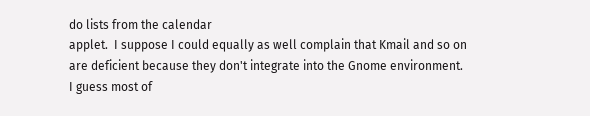do lists from the calendar
applet.  I suppose I could equally as well complain that Kmail and so on
are deficient because they don't integrate into the Gnome environment.
I guess most of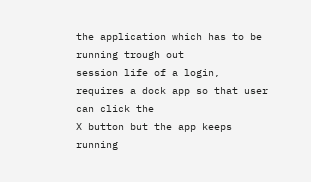the application which has to be running trough out
session life of a login, requires a dock app so that user can click the
X button but the app keeps running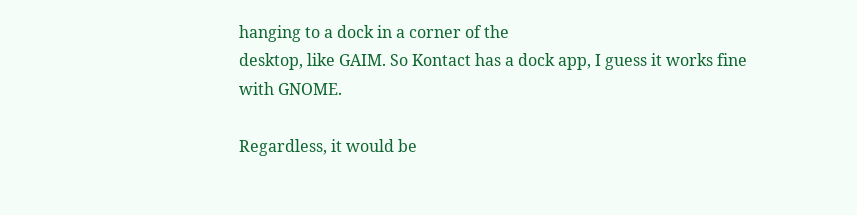hanging to a dock in a corner of the
desktop, like GAIM. So Kontact has a dock app, I guess it works fine
with GNOME.

Regardless, it would be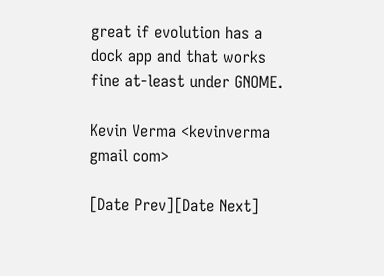great if evolution has a dock app and that works
fine at-least under GNOME.

Kevin Verma <kevinverma gmail com>

[Date Prev][Date Next]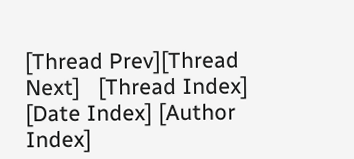[Thread Prev][Thread Next]   [Thread Index] [Date Index] [Author Index]